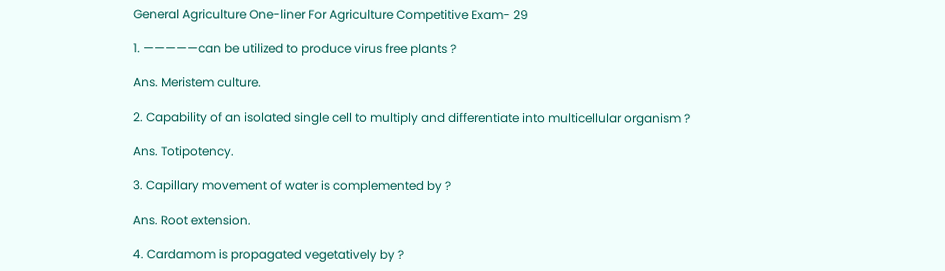General Agriculture One-liner For Agriculture Competitive Exam- 29

1. —————can be utilized to produce virus free plants ?

Ans. Meristem culture.

2. Capability of an isolated single cell to multiply and differentiate into multicellular organism ?

Ans. Totipotency.

3. Capillary movement of water is complemented by ?

Ans. Root extension.

4. Cardamom is propagated vegetatively by ?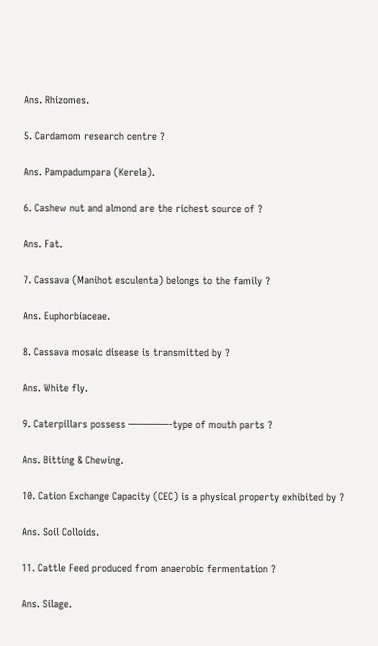Ans. Rhizomes.

5. Cardamom research centre ?

Ans. Pampadumpara (Kerela).

6. Cashew nut and almond are the richest source of ?

Ans. Fat.

7. Cassava (Manihot esculenta) belongs to the family ?

Ans. Euphorbiaceae.

8. Cassava mosaic disease is transmitted by ?

Ans. White fly.

9. Caterpillars possess ————-type of mouth parts ?

Ans. Bitting & Chewing.

10. Cation Exchange Capacity (CEC) is a physical property exhibited by ?

Ans. Soil Colloids.

11. Cattle Feed produced from anaerobic fermentation ?

Ans. Silage.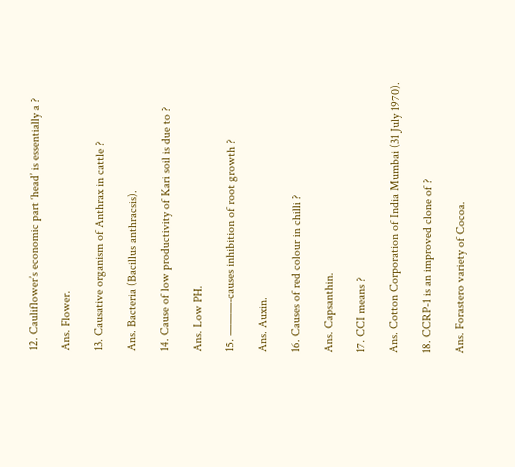12. Cauliflower’s economic part ‘head’ is essentially a ?

Ans. Flower.

13. Causative organism of Anthrax in cattle ?

Ans. Bacteria (Bacillus anthracsis).

14. Cause of low productivity of Kari soil is due to ?

Ans. Low PH.

15. ———-causes inhibition of root growth ?

Ans. Auxin.

16. Causes of red colour in chilli ?

Ans. Capsanthin.

17. CCI means ?

Ans. Cotton Corporation of India Mumbai (31 July 1970).

18. CCRP-1 is an improved clone of ?

Ans. Forastero variety of Cocoa.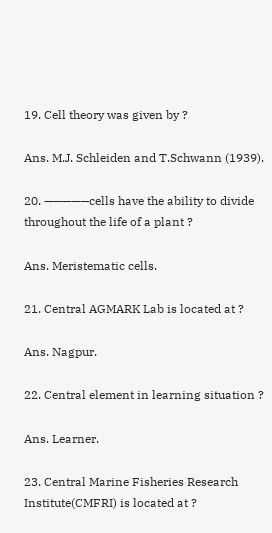19. Cell theory was given by ?

Ans. M.J. Schleiden and T.Schwann (1939).

20. —————cells have the ability to divide throughout the life of a plant ?

Ans. Meristematic cells.

21. Central AGMARK Lab is located at ?

Ans. Nagpur.

22. Central element in learning situation ?

Ans. Learner.

23. Central Marine Fisheries Research Institute(CMFRI) is located at ?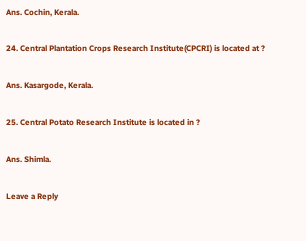Ans. Cochin, Kerala.

24. Central Plantation Crops Research Institute(CPCRI) is located at ?

Ans. Kasargode, Kerala.

25. Central Potato Research Institute is located in ?

Ans. Shimla.

Leave a Reply